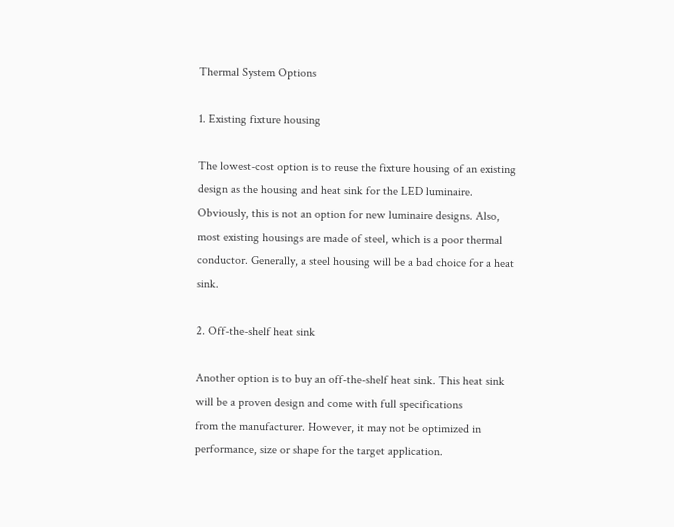Thermal System Options

1. Existing fixture housing

The lowest-cost option is to reuse the fixture housing of an existing design as the housing and heat sink for the LED luminaire.
Obviously, this is not an option for new luminaire designs. Also, most existing housings are made of steel, which is a poor thermal conductor. Generally, a steel housing will be a bad choice for a heat sink.

2. Off-the-shelf heat sink

Another option is to buy an off-the-shelf heat sink. This heat sink will be a proven design and come with full specifications
from the manufacturer. However, it may not be optimized in performance, size or shape for the target application.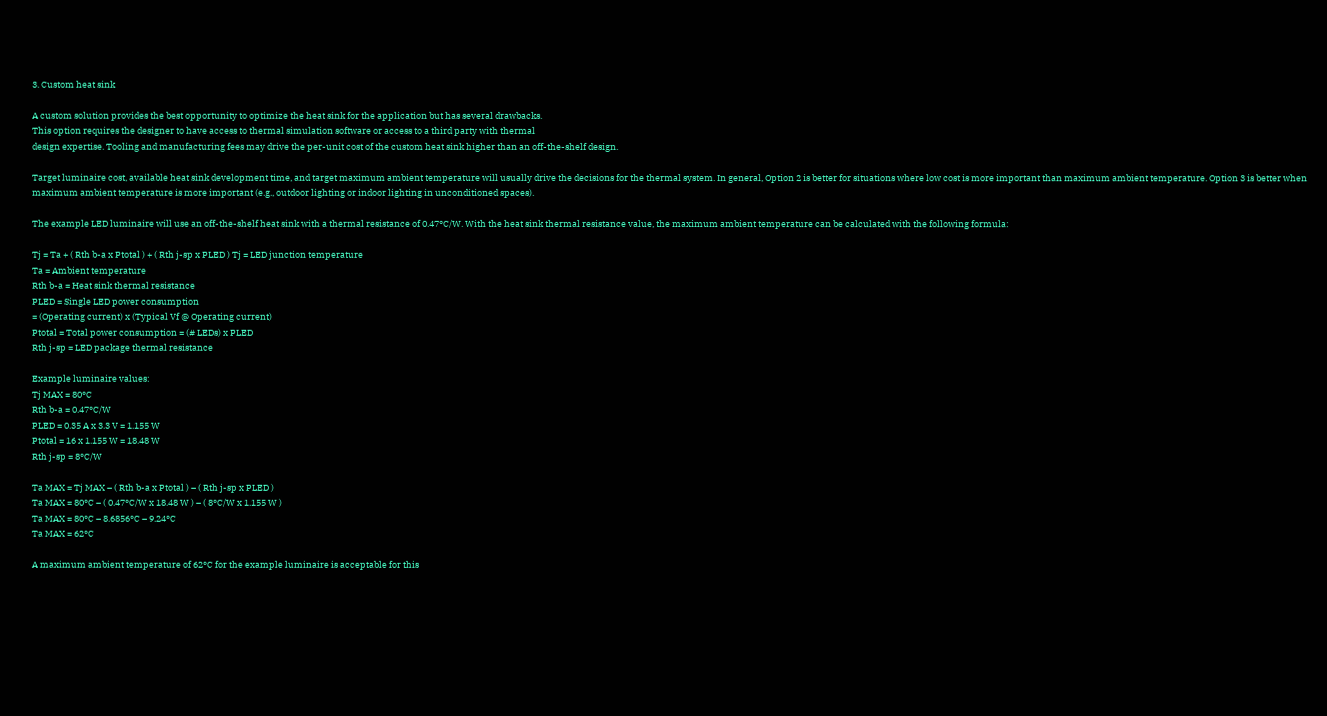3. Custom heat sink

A custom solution provides the best opportunity to optimize the heat sink for the application but has several drawbacks.
This option requires the designer to have access to thermal simulation software or access to a third party with thermal
design expertise. Tooling and manufacturing fees may drive the per-unit cost of the custom heat sink higher than an off-the-shelf design.

Target luminaire cost, available heat sink development time, and target maximum ambient temperature will usually drive the decisions for the thermal system. In general, Option 2 is better for situations where low cost is more important than maximum ambient temperature. Option 3 is better when maximum ambient temperature is more important (e.g., outdoor lighting or indoor lighting in unconditioned spaces).

The example LED luminaire will use an off-the-shelf heat sink with a thermal resistance of 0.47°C/W. With the heat sink thermal resistance value, the maximum ambient temperature can be calculated with the following formula:

Tj = Ta + ( Rth b-a x Ptotal ) + ( Rth j-sp x PLED ) Tj = LED junction temperature
Ta = Ambient temperature
Rth b-a = Heat sink thermal resistance
PLED = Single LED power consumption
= (Operating current) x (Typical Vf @ Operating current)
Ptotal = Total power consumption = (# LEDs) x PLED
Rth j-sp = LED package thermal resistance

Example luminaire values:
Tj MAX = 80°C
Rth b-a = 0.47°C/W
PLED = 0.35 A x 3.3 V = 1.155 W
Ptotal = 16 x 1.155 W = 18.48 W
Rth j-sp = 8°C/W

Ta MAX = Tj MAX – ( Rth b-a x Ptotal ) – ( Rth j-sp x PLED )
Ta MAX = 80°C – ( 0.47°C/W x 18.48 W ) – ( 8°C/W x 1.155 W )
Ta MAX = 80°C – 8.6856°C – 9.24°C
Ta MAX = 62°C

A maximum ambient temperature of 62°C for the example luminaire is acceptable for this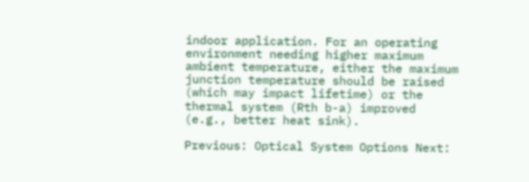indoor application. For an operating environment needing higher maximum ambient temperature, either the maximum junction temperature should be raised (which may impact lifetime) or the thermal system (Rth b-a) improved (e.g., better heat sink).

Previous: Optical System Options Next: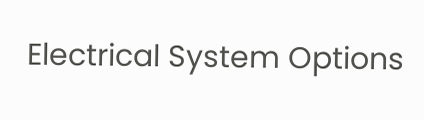Electrical System Options